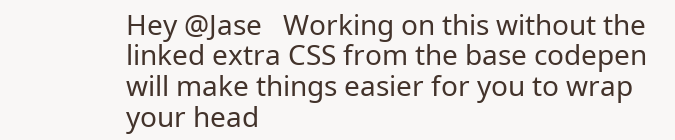Hey @Jase   Working on this without the linked extra CSS from the base codepen will make things easier for you to wrap your head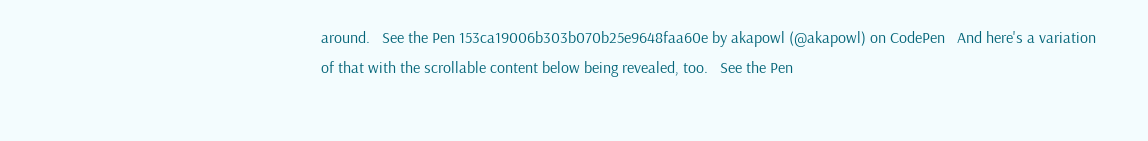around.   See the Pen 153ca19006b303b070b25e9648faa60e by akapowl (@akapowl) on CodePen   And here's a variation of that with the scrollable content below being revealed, too.   See the Pen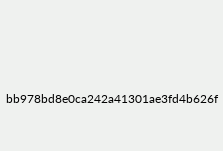bb978bd8e0ca242a41301ae3fd4b626f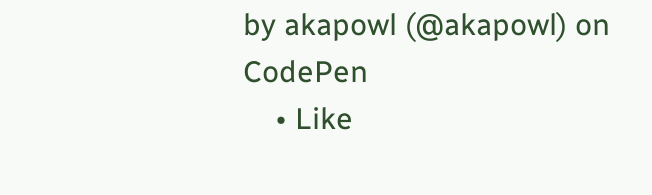by akapowl (@akapowl) on CodePen
    • Like